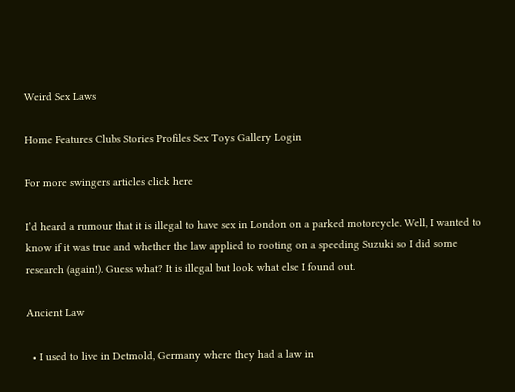Weird Sex Laws

Home Features Clubs Stories Profiles Sex Toys Gallery Login

For more swingers articles click here

I’d heard a rumour that it is illegal to have sex in London on a parked motorcycle. Well, I wanted to know if it was true and whether the law applied to rooting on a speeding Suzuki so I did some research (again!). Guess what? It is illegal but look what else I found out.

Ancient Law

  • I used to live in Detmold, Germany where they had a law in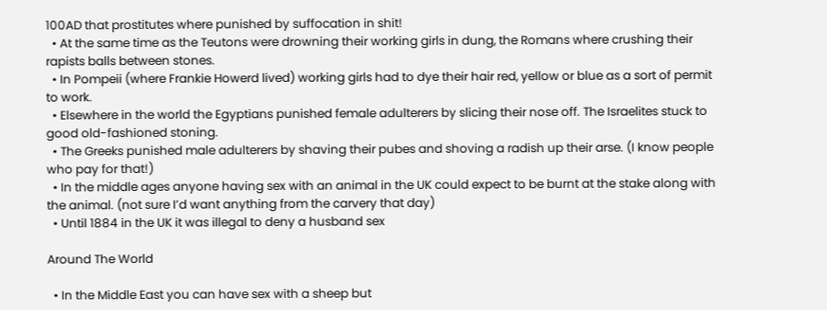100AD that prostitutes where punished by suffocation in shit!
  • At the same time as the Teutons were drowning their working girls in dung, the Romans where crushing their rapists balls between stones.
  • In Pompeii (where Frankie Howerd lived) working girls had to dye their hair red, yellow or blue as a sort of permit to work.
  • Elsewhere in the world the Egyptians punished female adulterers by slicing their nose off. The Israelites stuck to good old-fashioned stoning.
  • The Greeks punished male adulterers by shaving their pubes and shoving a radish up their arse. (I know people who pay for that!)
  • In the middle ages anyone having sex with an animal in the UK could expect to be burnt at the stake along with the animal. (not sure I’d want anything from the carvery that day)
  • Until 1884 in the UK it was illegal to deny a husband sex

Around The World

  • In the Middle East you can have sex with a sheep but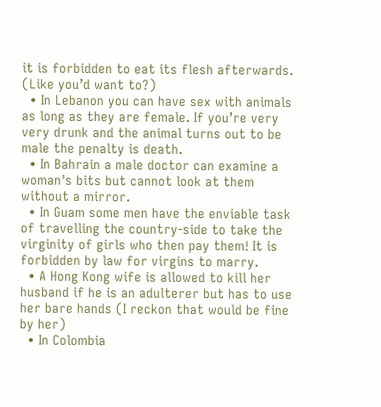it is forbidden to eat its flesh afterwards. (Like you’d want to?)
  • In Lebanon you can have sex with animals as long as they are female. If you’re very very drunk and the animal turns out to be male the penalty is death.
  • In Bahrain a male doctor can examine a woman's bits but cannot look at them without a mirror.
  • In Guam some men have the enviable task of travelling the country-side to take the virginity of girls who then pay them! It is forbidden by law for virgins to marry.
  • A Hong Kong wife is allowed to kill her husband if he is an adulterer but has to use her bare hands (I reckon that would be fine by her)
  • In Colombia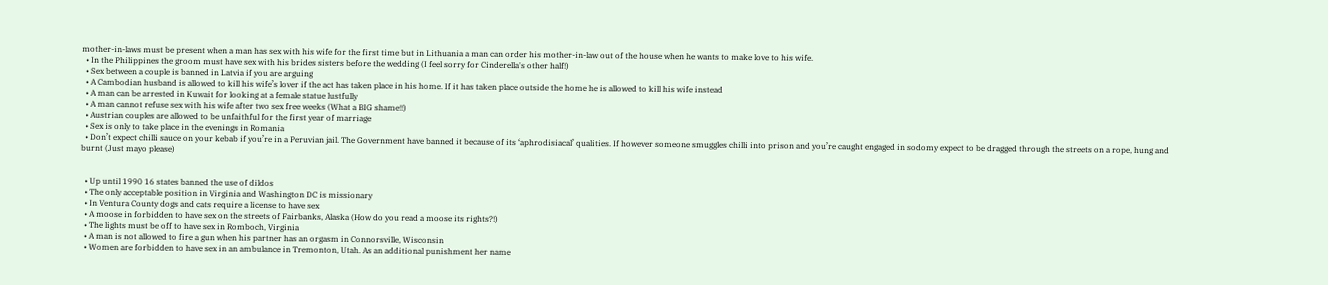mother-in-laws must be present when a man has sex with his wife for the first time but in Lithuania a man can order his mother-in-law out of the house when he wants to make love to his wife.
  • In the Philippines the groom must have sex with his brides sisters before the wedding (I feel sorry for Cinderella's other half!)
  • Sex between a couple is banned in Latvia if you are arguing
  • A Cambodian husband is allowed to kill his wife’s lover if the act has taken place in his home. If it has taken place outside the home he is allowed to kill his wife instead
  • A man can be arrested in Kuwait for looking at a female statue lustfully
  • A man cannot refuse sex with his wife after two sex free weeks (What a BIG shame!!)
  • Austrian couples are allowed to be unfaithful for the first year of marriage
  • Sex is only to take place in the evenings in Romania
  • Don’t expect chilli sauce on your kebab if you’re in a Peruvian jail. The Government have banned it because of its ‘aphrodisiacal’ qualities. If however someone smuggles chilli into prison and you’re caught engaged in sodomy expect to be dragged through the streets on a rope, hung and burnt (Just mayo please)


  • Up until 1990 16 states banned the use of dildos
  • The only acceptable position in Virginia and Washington DC is missionary
  • In Ventura County dogs and cats require a license to have sex
  • A moose in forbidden to have sex on the streets of Fairbanks, Alaska (How do you read a moose its rights?!)
  • The lights must be off to have sex in Romboch, Virginia
  • A man is not allowed to fire a gun when his partner has an orgasm in Connorsville, Wisconsin
  • Women are forbidden to have sex in an ambulance in Tremonton, Utah. As an additional punishment her name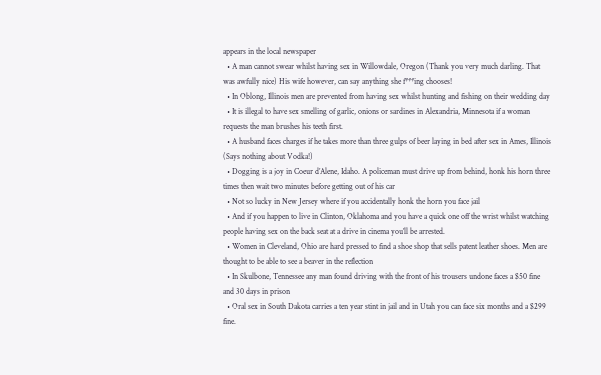appears in the local newspaper
  • A man cannot swear whilst having sex in Willowdale, Oregon (Thank you very much darling. That was awfully nice) His wife however, can say anything she f***ing chooses!
  • In Oblong, Illinois men are prevented from having sex whilst hunting and fishing on their wedding day
  • It is illegal to have sex smelling of garlic, onions or sardines in Alexandria, Minnesota if a woman requests the man brushes his teeth first.
  • A husband faces charges if he takes more than three gulps of beer laying in bed after sex in Ames, Illinois (Says nothing about Vodka!)
  • Dogging is a joy in Coeur d’Alene, Idaho. A policeman must drive up from behind, honk his horn three times then wait two minutes before getting out of his car
  • Not so lucky in New Jersey where if you accidentally honk the horn you face jail
  • And if you happen to live in Clinton, Oklahoma and you have a quick one off the wrist whilst watching people having sex on the back seat at a drive in cinema you’ll be arrested.
  • Women in Cleveland, Ohio are hard pressed to find a shoe shop that sells patent leather shoes. Men are thought to be able to see a beaver in the reflection
  • In Skulbone, Tennessee any man found driving with the front of his trousers undone faces a $50 fine and 30 days in prison
  • Oral sex in South Dakota carries a ten year stint in jail and in Utah you can face six months and a $299 fine.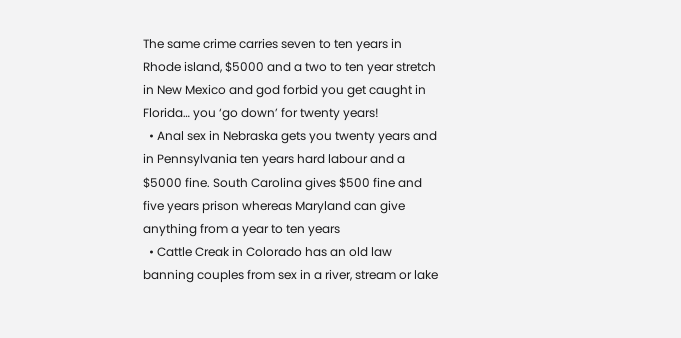The same crime carries seven to ten years in Rhode island, $5000 and a two to ten year stretch in New Mexico and god forbid you get caught in Florida… you ‘go down’ for twenty years!
  • Anal sex in Nebraska gets you twenty years and in Pennsylvania ten years hard labour and a $5000 fine. South Carolina gives $500 fine and five years prison whereas Maryland can give anything from a year to ten years
  • Cattle Creak in Colorado has an old law banning couples from sex in a river, stream or lake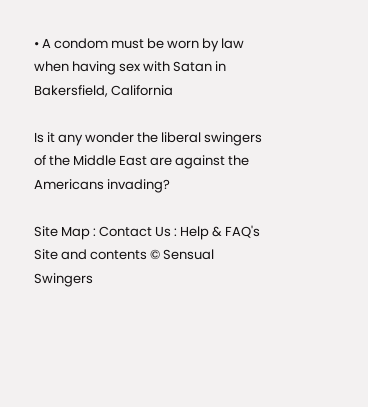• A condom must be worn by law when having sex with Satan in Bakersfield, California

Is it any wonder the liberal swingers of the Middle East are against the Americans invading?

Site Map : Contact Us : Help & FAQ's
Site and contents © Sensual Swingers